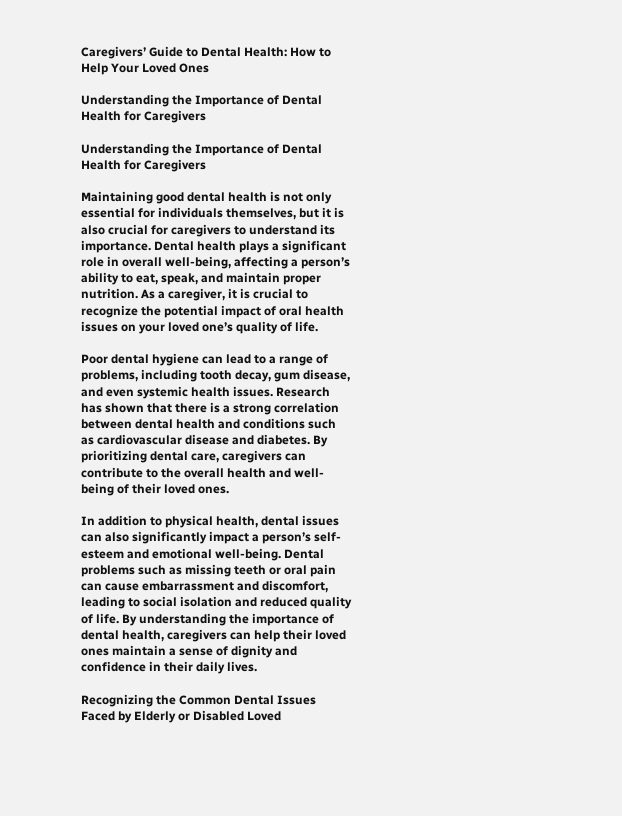Caregivers’ Guide to Dental Health: How to Help Your Loved Ones

Understanding the Importance of Dental Health for Caregivers

Understanding the Importance of Dental Health for Caregivers

Maintaining good dental health is not only essential for individuals themselves, but it is also crucial for caregivers to understand its importance. Dental health plays a significant role in overall well-being, affecting a person’s ability to eat, speak, and maintain proper nutrition. As a caregiver, it is crucial to recognize the potential impact of oral health issues on your loved one’s quality of life.

Poor dental hygiene can lead to a range of problems, including tooth decay, gum disease, and even systemic health issues. Research has shown that there is a strong correlation between dental health and conditions such as cardiovascular disease and diabetes. By prioritizing dental care, caregivers can contribute to the overall health and well-being of their loved ones.

In addition to physical health, dental issues can also significantly impact a person’s self-esteem and emotional well-being. Dental problems such as missing teeth or oral pain can cause embarrassment and discomfort, leading to social isolation and reduced quality of life. By understanding the importance of dental health, caregivers can help their loved ones maintain a sense of dignity and confidence in their daily lives.

Recognizing the Common Dental Issues Faced by Elderly or Disabled Loved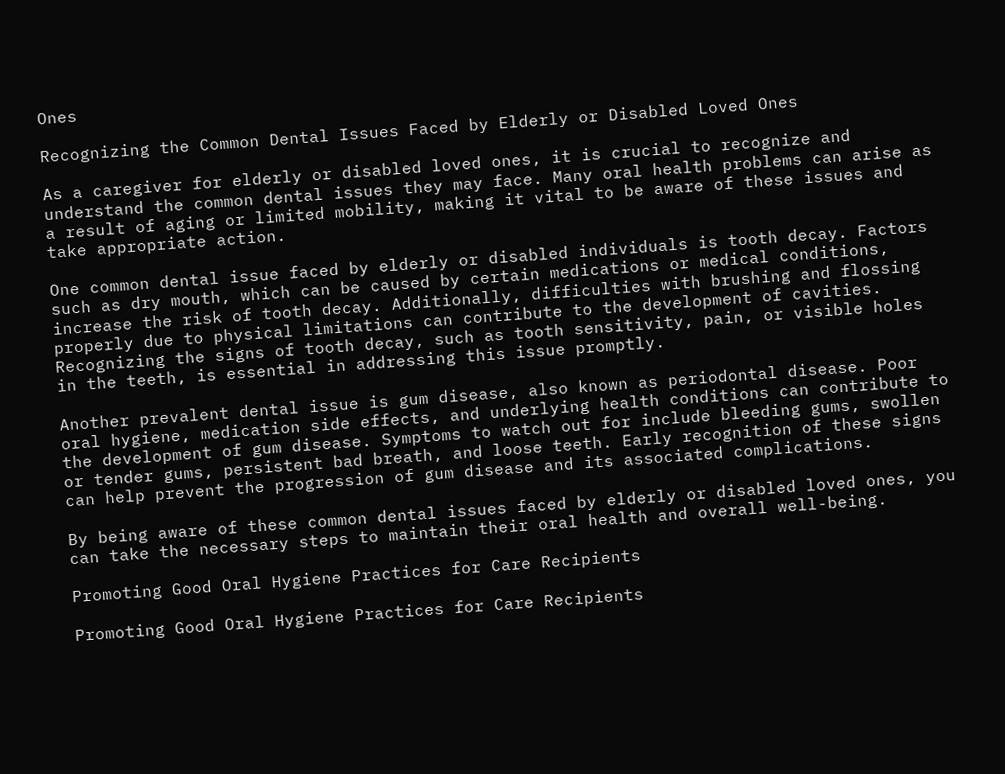Ones

Recognizing the Common Dental Issues Faced by Elderly or Disabled Loved Ones

As a caregiver for elderly or disabled loved ones, it is crucial to recognize and understand the common dental issues they may face. Many oral health problems can arise as a result of aging or limited mobility, making it vital to be aware of these issues and take appropriate action.

One common dental issue faced by elderly or disabled individuals is tooth decay. Factors such as dry mouth, which can be caused by certain medications or medical conditions, increase the risk of tooth decay. Additionally, difficulties with brushing and flossing properly due to physical limitations can contribute to the development of cavities. Recognizing the signs of tooth decay, such as tooth sensitivity, pain, or visible holes in the teeth, is essential in addressing this issue promptly.

Another prevalent dental issue is gum disease, also known as periodontal disease. Poor oral hygiene, medication side effects, and underlying health conditions can contribute to the development of gum disease. Symptoms to watch out for include bleeding gums, swollen or tender gums, persistent bad breath, and loose teeth. Early recognition of these signs can help prevent the progression of gum disease and its associated complications.

By being aware of these common dental issues faced by elderly or disabled loved ones, you can take the necessary steps to maintain their oral health and overall well-being.

Promoting Good Oral Hygiene Practices for Care Recipients

Promoting Good Oral Hygiene Practices for Care Recipients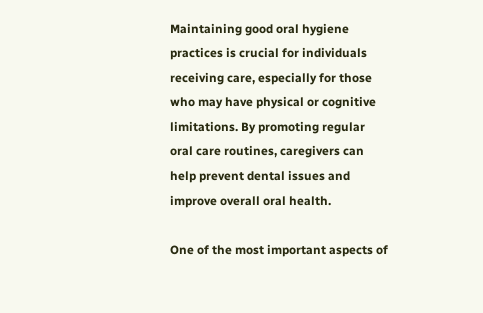Maintaining good oral hygiene practices is crucial for individuals receiving care, especially for those who may have physical or cognitive limitations. By promoting regular oral care routines, caregivers can help prevent dental issues and improve overall oral health.

One of the most important aspects of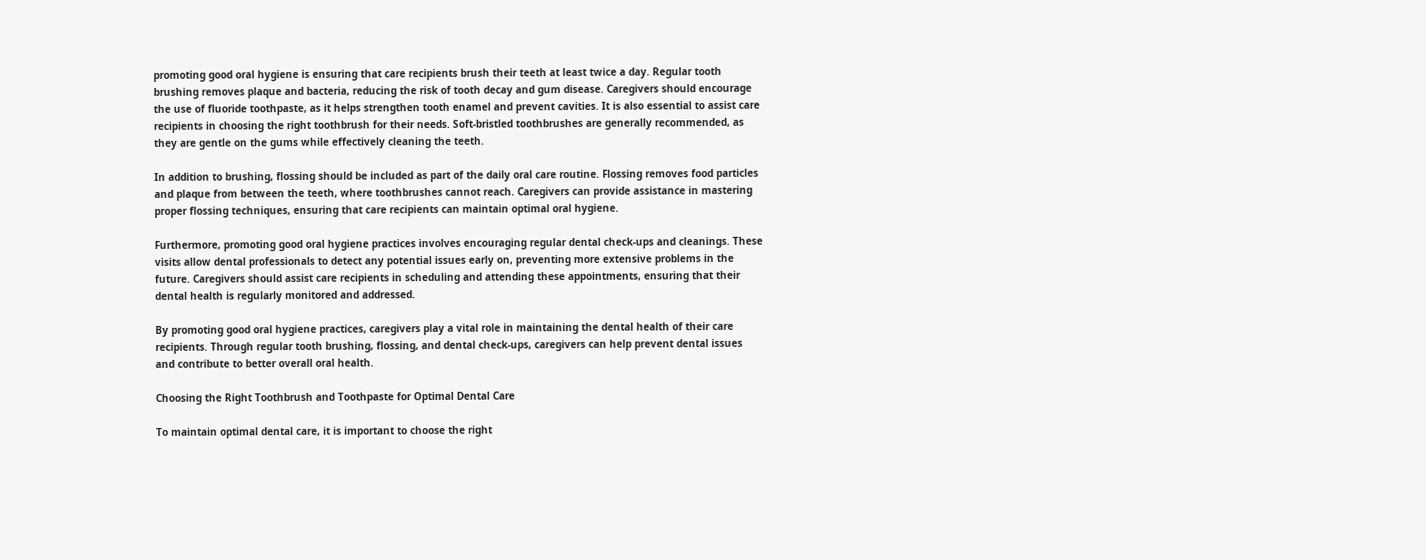promoting good oral hygiene is ensuring that care recipients brush their teeth at least twice a day. Regular tooth brushing removes plaque and bacteria, reducing the risk of tooth decay and gum disease. Caregivers should encourage the use of fluoride toothpaste, as it helps strengthen tooth enamel and prevent cavities. It is also essential to assist care recipients in choosing the right toothbrush for their needs. Soft-bristled toothbrushes are generally recommended, as they are gentle on the gums while effectively cleaning the teeth.

In addition to brushing, flossing should be included as part of the daily oral care routine. Flossing removes food particles and plaque from between the teeth, where toothbrushes cannot reach. Caregivers can provide assistance in mastering proper flossing techniques, ensuring that care recipients can maintain optimal oral hygiene.

Furthermore, promoting good oral hygiene practices involves encouraging regular dental check-ups and cleanings. These visits allow dental professionals to detect any potential issues early on, preventing more extensive problems in the future. Caregivers should assist care recipients in scheduling and attending these appointments, ensuring that their dental health is regularly monitored and addressed.

By promoting good oral hygiene practices, caregivers play a vital role in maintaining the dental health of their care recipients. Through regular tooth brushing, flossing, and dental check-ups, caregivers can help prevent dental issues and contribute to better overall oral health.

Choosing the Right Toothbrush and Toothpaste for Optimal Dental Care

To maintain optimal dental care, it is important to choose the right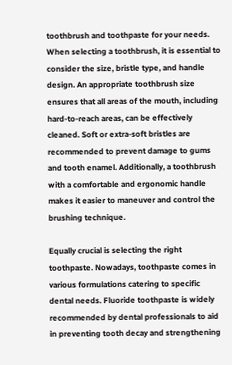toothbrush and toothpaste for your needs. When selecting a toothbrush, it is essential to consider the size, bristle type, and handle design. An appropriate toothbrush size ensures that all areas of the mouth, including hard-to-reach areas, can be effectively cleaned. Soft or extra-soft bristles are recommended to prevent damage to gums and tooth enamel. Additionally, a toothbrush with a comfortable and ergonomic handle makes it easier to maneuver and control the brushing technique.

Equally crucial is selecting the right toothpaste. Nowadays, toothpaste comes in various formulations catering to specific dental needs. Fluoride toothpaste is widely recommended by dental professionals to aid in preventing tooth decay and strengthening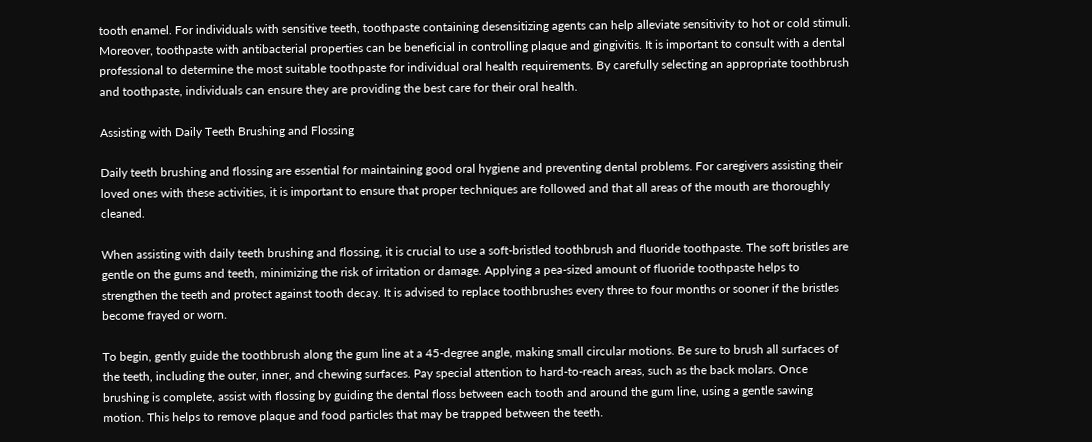tooth enamel. For individuals with sensitive teeth, toothpaste containing desensitizing agents can help alleviate sensitivity to hot or cold stimuli. Moreover, toothpaste with antibacterial properties can be beneficial in controlling plaque and gingivitis. It is important to consult with a dental professional to determine the most suitable toothpaste for individual oral health requirements. By carefully selecting an appropriate toothbrush and toothpaste, individuals can ensure they are providing the best care for their oral health.

Assisting with Daily Teeth Brushing and Flossing

Daily teeth brushing and flossing are essential for maintaining good oral hygiene and preventing dental problems. For caregivers assisting their loved ones with these activities, it is important to ensure that proper techniques are followed and that all areas of the mouth are thoroughly cleaned.

When assisting with daily teeth brushing and flossing, it is crucial to use a soft-bristled toothbrush and fluoride toothpaste. The soft bristles are gentle on the gums and teeth, minimizing the risk of irritation or damage. Applying a pea-sized amount of fluoride toothpaste helps to strengthen the teeth and protect against tooth decay. It is advised to replace toothbrushes every three to four months or sooner if the bristles become frayed or worn.

To begin, gently guide the toothbrush along the gum line at a 45-degree angle, making small circular motions. Be sure to brush all surfaces of the teeth, including the outer, inner, and chewing surfaces. Pay special attention to hard-to-reach areas, such as the back molars. Once brushing is complete, assist with flossing by guiding the dental floss between each tooth and around the gum line, using a gentle sawing motion. This helps to remove plaque and food particles that may be trapped between the teeth.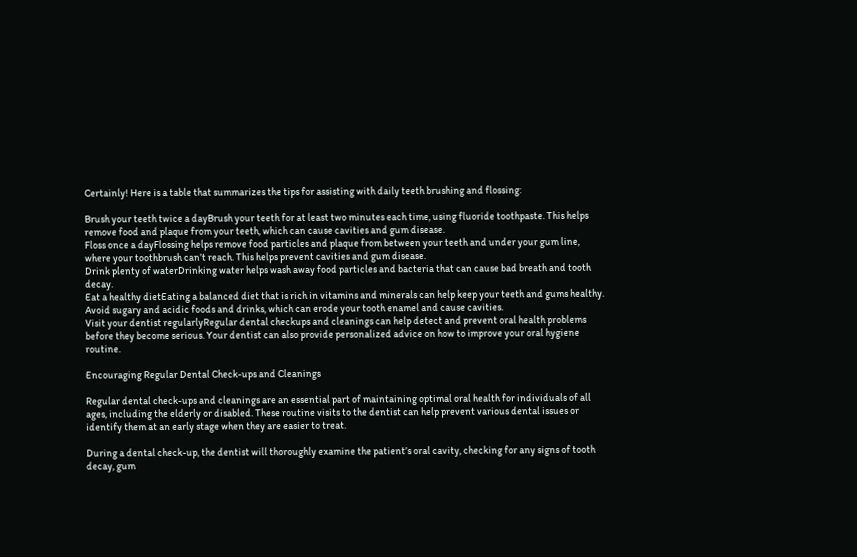Certainly! Here is a table that summarizes the tips for assisting with daily teeth brushing and flossing:

Brush your teeth twice a dayBrush your teeth for at least two minutes each time, using fluoride toothpaste. This helps remove food and plaque from your teeth, which can cause cavities and gum disease.
Floss once a dayFlossing helps remove food particles and plaque from between your teeth and under your gum line, where your toothbrush can’t reach. This helps prevent cavities and gum disease.
Drink plenty of waterDrinking water helps wash away food particles and bacteria that can cause bad breath and tooth decay.
Eat a healthy dietEating a balanced diet that is rich in vitamins and minerals can help keep your teeth and gums healthy. Avoid sugary and acidic foods and drinks, which can erode your tooth enamel and cause cavities.
Visit your dentist regularlyRegular dental checkups and cleanings can help detect and prevent oral health problems before they become serious. Your dentist can also provide personalized advice on how to improve your oral hygiene routine.

Encouraging Regular Dental Check-ups and Cleanings

Regular dental check-ups and cleanings are an essential part of maintaining optimal oral health for individuals of all ages, including the elderly or disabled. These routine visits to the dentist can help prevent various dental issues or identify them at an early stage when they are easier to treat.

During a dental check-up, the dentist will thoroughly examine the patient’s oral cavity, checking for any signs of tooth decay, gum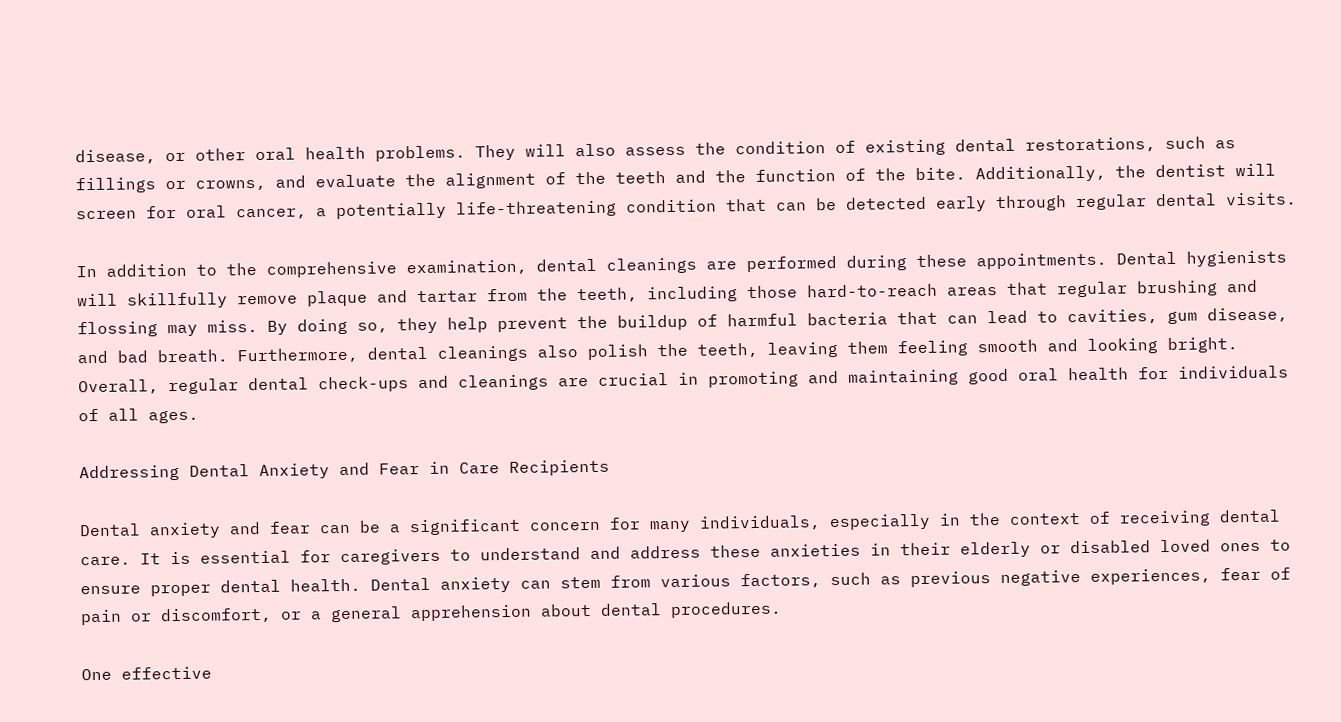disease, or other oral health problems. They will also assess the condition of existing dental restorations, such as fillings or crowns, and evaluate the alignment of the teeth and the function of the bite. Additionally, the dentist will screen for oral cancer, a potentially life-threatening condition that can be detected early through regular dental visits.

In addition to the comprehensive examination, dental cleanings are performed during these appointments. Dental hygienists will skillfully remove plaque and tartar from the teeth, including those hard-to-reach areas that regular brushing and flossing may miss. By doing so, they help prevent the buildup of harmful bacteria that can lead to cavities, gum disease, and bad breath. Furthermore, dental cleanings also polish the teeth, leaving them feeling smooth and looking bright. Overall, regular dental check-ups and cleanings are crucial in promoting and maintaining good oral health for individuals of all ages.

Addressing Dental Anxiety and Fear in Care Recipients

Dental anxiety and fear can be a significant concern for many individuals, especially in the context of receiving dental care. It is essential for caregivers to understand and address these anxieties in their elderly or disabled loved ones to ensure proper dental health. Dental anxiety can stem from various factors, such as previous negative experiences, fear of pain or discomfort, or a general apprehension about dental procedures.

One effective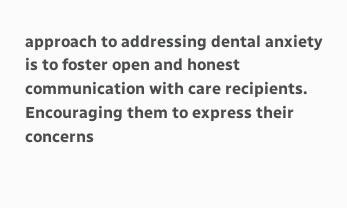approach to addressing dental anxiety is to foster open and honest communication with care recipients. Encouraging them to express their concerns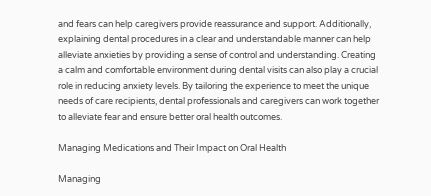and fears can help caregivers provide reassurance and support. Additionally, explaining dental procedures in a clear and understandable manner can help alleviate anxieties by providing a sense of control and understanding. Creating a calm and comfortable environment during dental visits can also play a crucial role in reducing anxiety levels. By tailoring the experience to meet the unique needs of care recipients, dental professionals and caregivers can work together to alleviate fear and ensure better oral health outcomes.

Managing Medications and Their Impact on Oral Health

Managing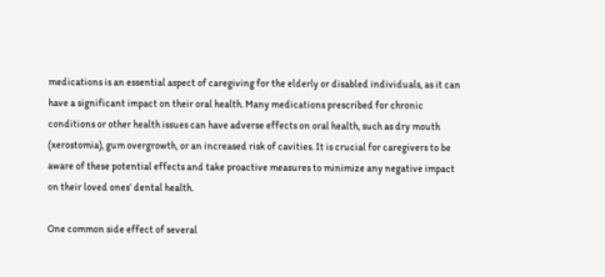medications is an essential aspect of caregiving for the elderly or disabled individuals, as it can have a significant impact on their oral health. Many medications prescribed for chronic conditions or other health issues can have adverse effects on oral health, such as dry mouth (xerostomia), gum overgrowth, or an increased risk of cavities. It is crucial for caregivers to be aware of these potential effects and take proactive measures to minimize any negative impact on their loved ones’ dental health.

One common side effect of several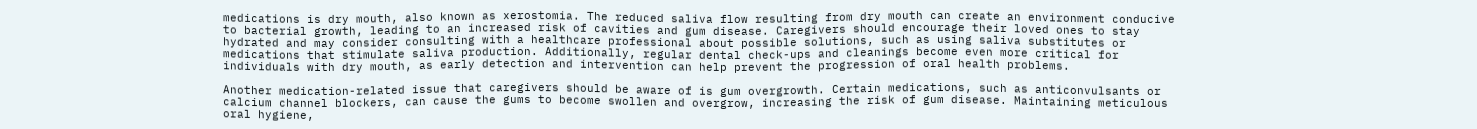medications is dry mouth, also known as xerostomia. The reduced saliva flow resulting from dry mouth can create an environment conducive to bacterial growth, leading to an increased risk of cavities and gum disease. Caregivers should encourage their loved ones to stay hydrated and may consider consulting with a healthcare professional about possible solutions, such as using saliva substitutes or medications that stimulate saliva production. Additionally, regular dental check-ups and cleanings become even more critical for individuals with dry mouth, as early detection and intervention can help prevent the progression of oral health problems.

Another medication-related issue that caregivers should be aware of is gum overgrowth. Certain medications, such as anticonvulsants or calcium channel blockers, can cause the gums to become swollen and overgrow, increasing the risk of gum disease. Maintaining meticulous oral hygiene,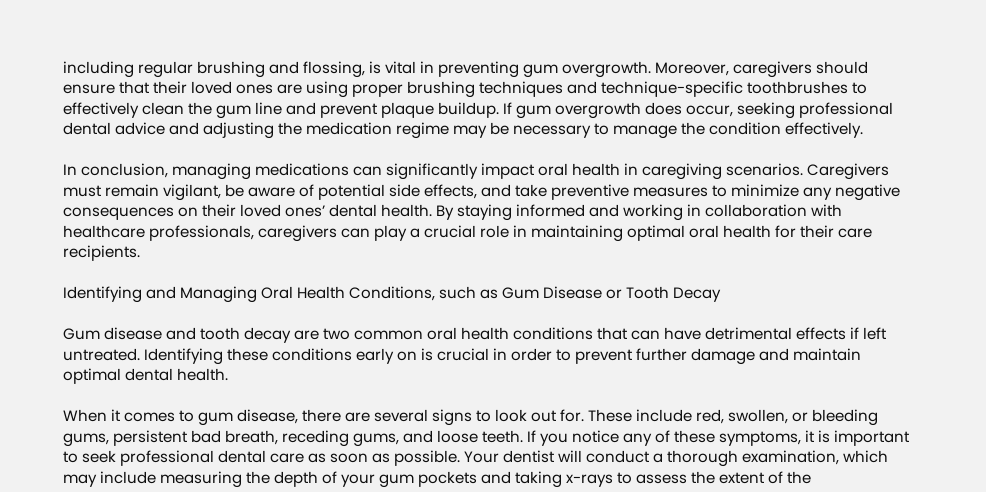including regular brushing and flossing, is vital in preventing gum overgrowth. Moreover, caregivers should ensure that their loved ones are using proper brushing techniques and technique-specific toothbrushes to effectively clean the gum line and prevent plaque buildup. If gum overgrowth does occur, seeking professional dental advice and adjusting the medication regime may be necessary to manage the condition effectively.

In conclusion, managing medications can significantly impact oral health in caregiving scenarios. Caregivers must remain vigilant, be aware of potential side effects, and take preventive measures to minimize any negative consequences on their loved ones’ dental health. By staying informed and working in collaboration with healthcare professionals, caregivers can play a crucial role in maintaining optimal oral health for their care recipients.

Identifying and Managing Oral Health Conditions, such as Gum Disease or Tooth Decay

Gum disease and tooth decay are two common oral health conditions that can have detrimental effects if left untreated. Identifying these conditions early on is crucial in order to prevent further damage and maintain optimal dental health.

When it comes to gum disease, there are several signs to look out for. These include red, swollen, or bleeding gums, persistent bad breath, receding gums, and loose teeth. If you notice any of these symptoms, it is important to seek professional dental care as soon as possible. Your dentist will conduct a thorough examination, which may include measuring the depth of your gum pockets and taking x-rays to assess the extent of the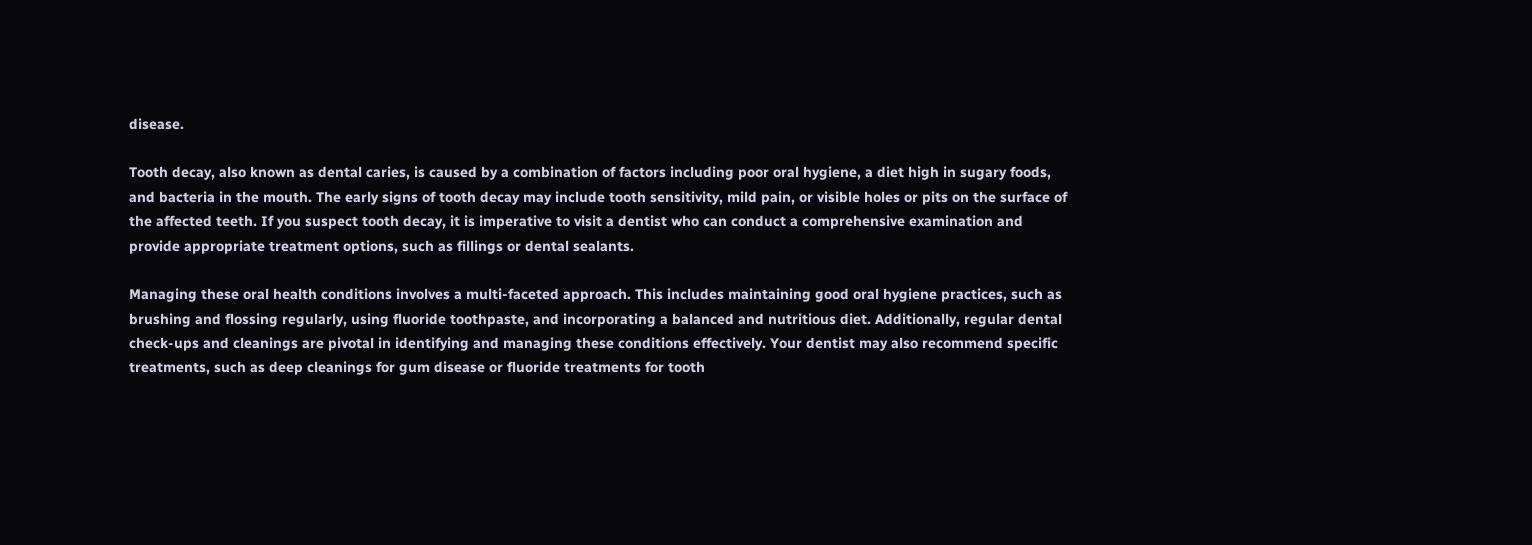disease.

Tooth decay, also known as dental caries, is caused by a combination of factors including poor oral hygiene, a diet high in sugary foods, and bacteria in the mouth. The early signs of tooth decay may include tooth sensitivity, mild pain, or visible holes or pits on the surface of the affected teeth. If you suspect tooth decay, it is imperative to visit a dentist who can conduct a comprehensive examination and provide appropriate treatment options, such as fillings or dental sealants.

Managing these oral health conditions involves a multi-faceted approach. This includes maintaining good oral hygiene practices, such as brushing and flossing regularly, using fluoride toothpaste, and incorporating a balanced and nutritious diet. Additionally, regular dental check-ups and cleanings are pivotal in identifying and managing these conditions effectively. Your dentist may also recommend specific treatments, such as deep cleanings for gum disease or fluoride treatments for tooth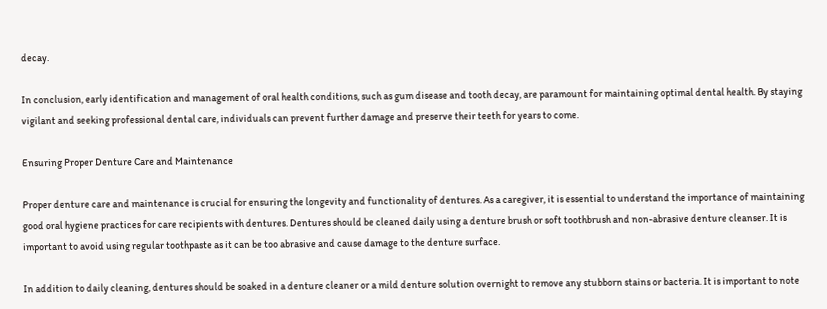decay.

In conclusion, early identification and management of oral health conditions, such as gum disease and tooth decay, are paramount for maintaining optimal dental health. By staying vigilant and seeking professional dental care, individuals can prevent further damage and preserve their teeth for years to come.

Ensuring Proper Denture Care and Maintenance

Proper denture care and maintenance is crucial for ensuring the longevity and functionality of dentures. As a caregiver, it is essential to understand the importance of maintaining good oral hygiene practices for care recipients with dentures. Dentures should be cleaned daily using a denture brush or soft toothbrush and non-abrasive denture cleanser. It is important to avoid using regular toothpaste as it can be too abrasive and cause damage to the denture surface.

In addition to daily cleaning, dentures should be soaked in a denture cleaner or a mild denture solution overnight to remove any stubborn stains or bacteria. It is important to note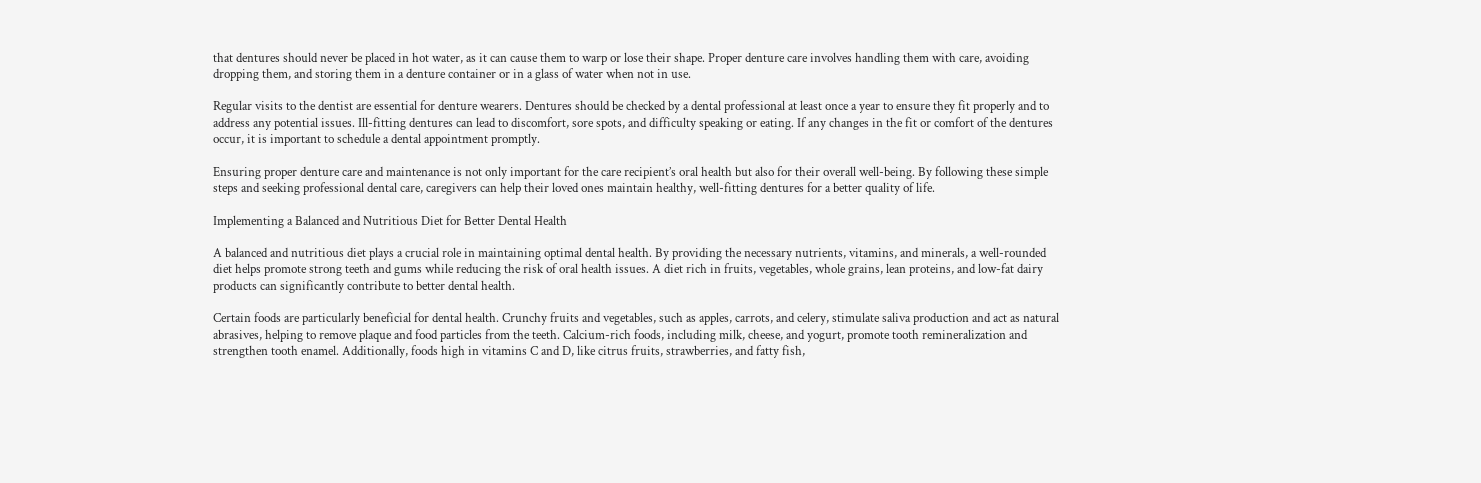that dentures should never be placed in hot water, as it can cause them to warp or lose their shape. Proper denture care involves handling them with care, avoiding dropping them, and storing them in a denture container or in a glass of water when not in use.

Regular visits to the dentist are essential for denture wearers. Dentures should be checked by a dental professional at least once a year to ensure they fit properly and to address any potential issues. Ill-fitting dentures can lead to discomfort, sore spots, and difficulty speaking or eating. If any changes in the fit or comfort of the dentures occur, it is important to schedule a dental appointment promptly.

Ensuring proper denture care and maintenance is not only important for the care recipient’s oral health but also for their overall well-being. By following these simple steps and seeking professional dental care, caregivers can help their loved ones maintain healthy, well-fitting dentures for a better quality of life.

Implementing a Balanced and Nutritious Diet for Better Dental Health

A balanced and nutritious diet plays a crucial role in maintaining optimal dental health. By providing the necessary nutrients, vitamins, and minerals, a well-rounded diet helps promote strong teeth and gums while reducing the risk of oral health issues. A diet rich in fruits, vegetables, whole grains, lean proteins, and low-fat dairy products can significantly contribute to better dental health.

Certain foods are particularly beneficial for dental health. Crunchy fruits and vegetables, such as apples, carrots, and celery, stimulate saliva production and act as natural abrasives, helping to remove plaque and food particles from the teeth. Calcium-rich foods, including milk, cheese, and yogurt, promote tooth remineralization and strengthen tooth enamel. Additionally, foods high in vitamins C and D, like citrus fruits, strawberries, and fatty fish,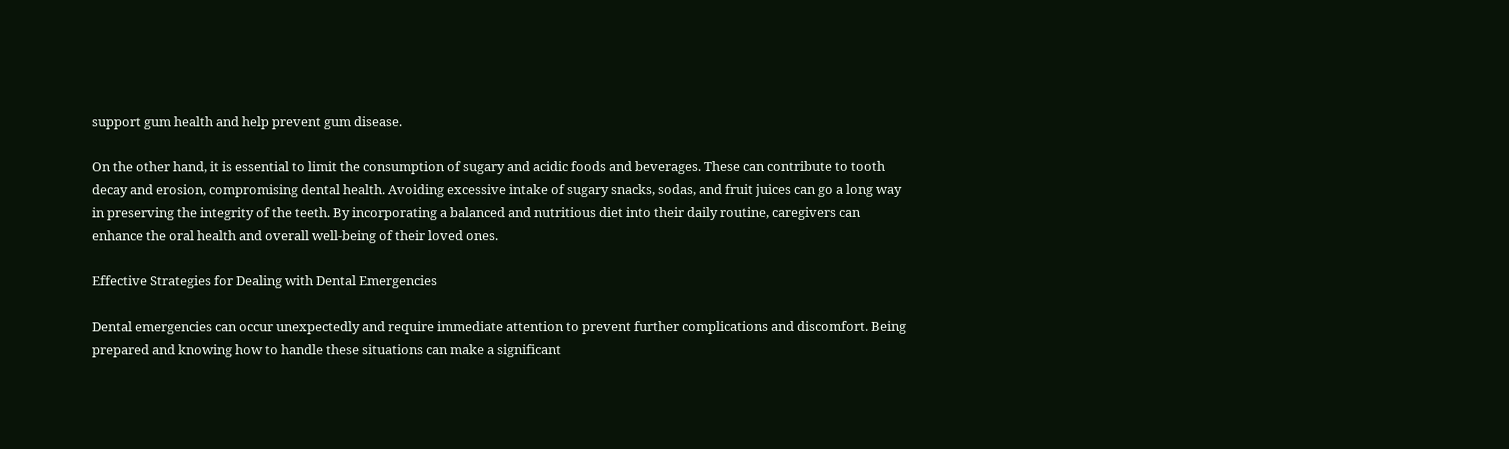support gum health and help prevent gum disease.

On the other hand, it is essential to limit the consumption of sugary and acidic foods and beverages. These can contribute to tooth decay and erosion, compromising dental health. Avoiding excessive intake of sugary snacks, sodas, and fruit juices can go a long way in preserving the integrity of the teeth. By incorporating a balanced and nutritious diet into their daily routine, caregivers can enhance the oral health and overall well-being of their loved ones.

Effective Strategies for Dealing with Dental Emergencies

Dental emergencies can occur unexpectedly and require immediate attention to prevent further complications and discomfort. Being prepared and knowing how to handle these situations can make a significant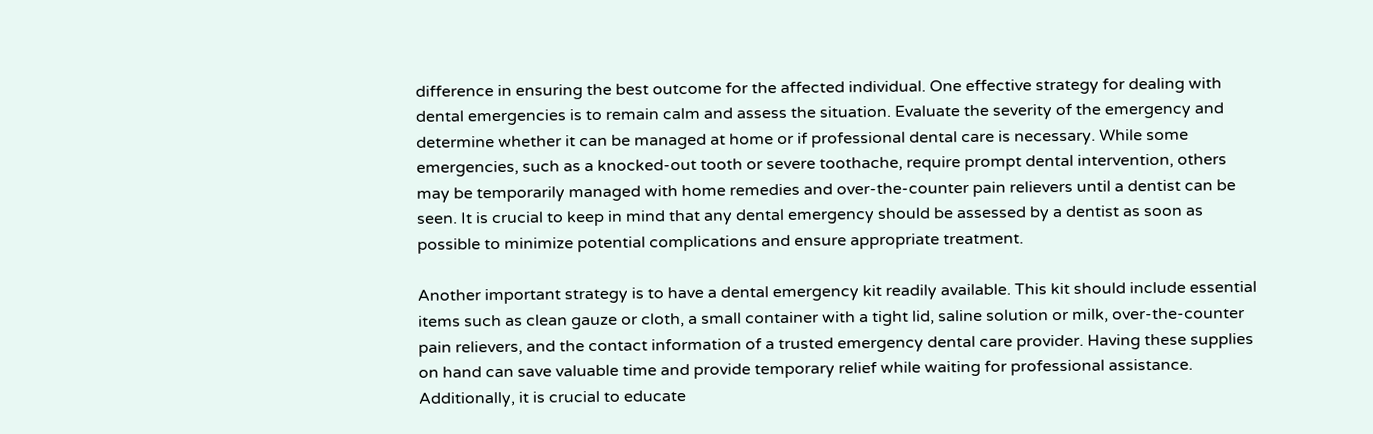difference in ensuring the best outcome for the affected individual. One effective strategy for dealing with dental emergencies is to remain calm and assess the situation. Evaluate the severity of the emergency and determine whether it can be managed at home or if professional dental care is necessary. While some emergencies, such as a knocked-out tooth or severe toothache, require prompt dental intervention, others may be temporarily managed with home remedies and over-the-counter pain relievers until a dentist can be seen. It is crucial to keep in mind that any dental emergency should be assessed by a dentist as soon as possible to minimize potential complications and ensure appropriate treatment.

Another important strategy is to have a dental emergency kit readily available. This kit should include essential items such as clean gauze or cloth, a small container with a tight lid, saline solution or milk, over-the-counter pain relievers, and the contact information of a trusted emergency dental care provider. Having these supplies on hand can save valuable time and provide temporary relief while waiting for professional assistance. Additionally, it is crucial to educate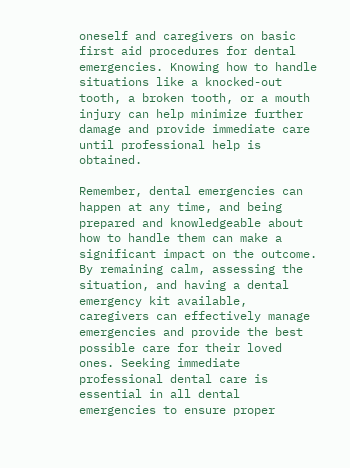oneself and caregivers on basic first aid procedures for dental emergencies. Knowing how to handle situations like a knocked-out tooth, a broken tooth, or a mouth injury can help minimize further damage and provide immediate care until professional help is obtained.

Remember, dental emergencies can happen at any time, and being prepared and knowledgeable about how to handle them can make a significant impact on the outcome. By remaining calm, assessing the situation, and having a dental emergency kit available, caregivers can effectively manage emergencies and provide the best possible care for their loved ones. Seeking immediate professional dental care is essential in all dental emergencies to ensure proper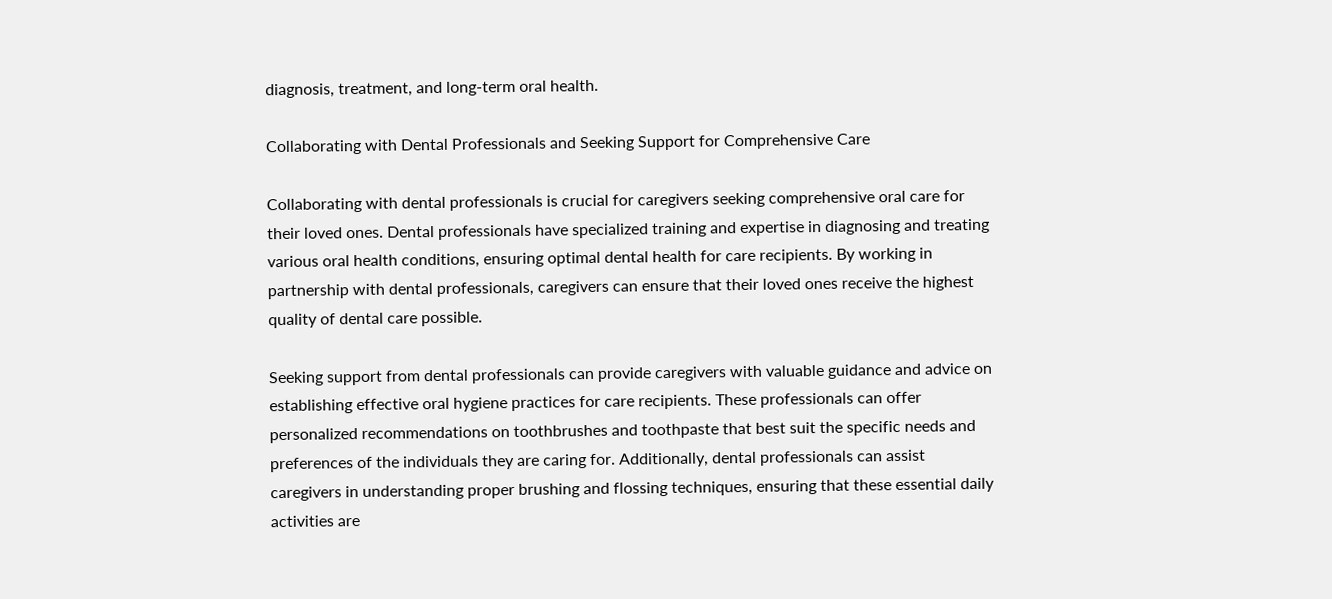diagnosis, treatment, and long-term oral health.

Collaborating with Dental Professionals and Seeking Support for Comprehensive Care

Collaborating with dental professionals is crucial for caregivers seeking comprehensive oral care for their loved ones. Dental professionals have specialized training and expertise in diagnosing and treating various oral health conditions, ensuring optimal dental health for care recipients. By working in partnership with dental professionals, caregivers can ensure that their loved ones receive the highest quality of dental care possible.

Seeking support from dental professionals can provide caregivers with valuable guidance and advice on establishing effective oral hygiene practices for care recipients. These professionals can offer personalized recommendations on toothbrushes and toothpaste that best suit the specific needs and preferences of the individuals they are caring for. Additionally, dental professionals can assist caregivers in understanding proper brushing and flossing techniques, ensuring that these essential daily activities are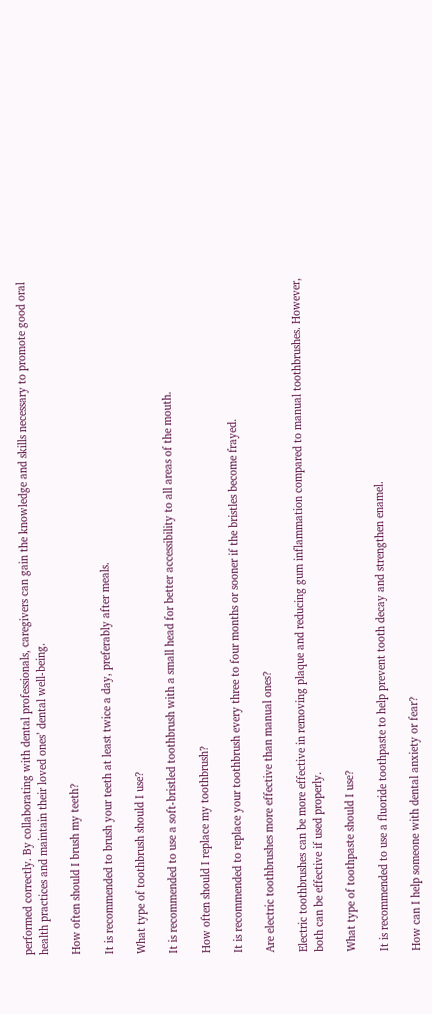performed correctly. By collaborating with dental professionals, caregivers can gain the knowledge and skills necessary to promote good oral health practices and maintain their loved ones’ dental well-being.

How often should I brush my teeth?

It is recommended to brush your teeth at least twice a day, preferably after meals.

What type of toothbrush should I use?

It is recommended to use a soft-bristled toothbrush with a small head for better accessibility to all areas of the mouth.

How often should I replace my toothbrush?

It is recommended to replace your toothbrush every three to four months or sooner if the bristles become frayed.

Are electric toothbrushes more effective than manual ones?

Electric toothbrushes can be more effective in removing plaque and reducing gum inflammation compared to manual toothbrushes. However, both can be effective if used properly.

What type of toothpaste should I use?

It is recommended to use a fluoride toothpaste to help prevent tooth decay and strengthen enamel.

How can I help someone with dental anxiety or fear?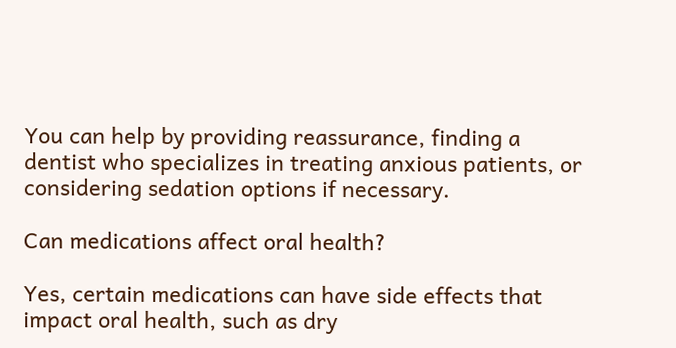You can help by providing reassurance, finding a dentist who specializes in treating anxious patients, or considering sedation options if necessary.

Can medications affect oral health?

Yes, certain medications can have side effects that impact oral health, such as dry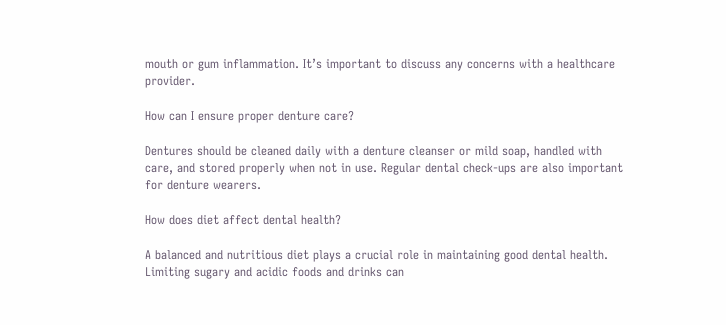mouth or gum inflammation. It’s important to discuss any concerns with a healthcare provider.

How can I ensure proper denture care?

Dentures should be cleaned daily with a denture cleanser or mild soap, handled with care, and stored properly when not in use. Regular dental check-ups are also important for denture wearers.

How does diet affect dental health?

A balanced and nutritious diet plays a crucial role in maintaining good dental health. Limiting sugary and acidic foods and drinks can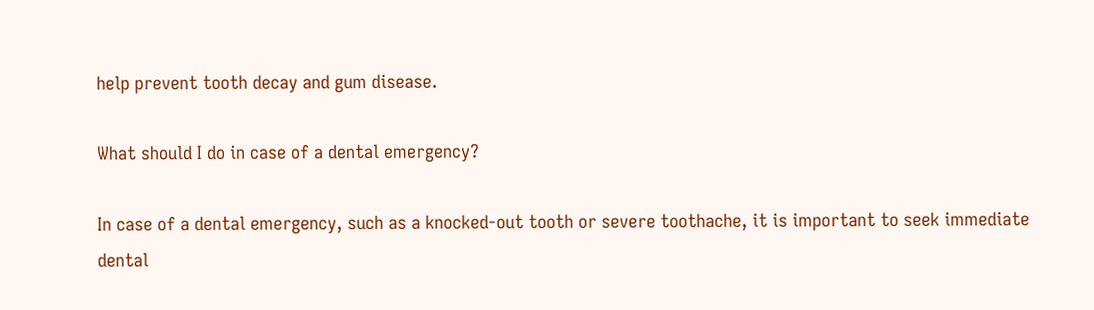help prevent tooth decay and gum disease.

What should I do in case of a dental emergency?

In case of a dental emergency, such as a knocked-out tooth or severe toothache, it is important to seek immediate dental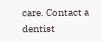care. Contact a dentist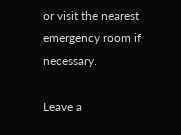or visit the nearest emergency room if necessary.

Leave a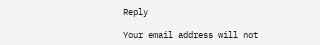Reply

Your email address will not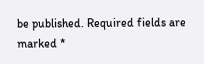be published. Required fields are marked *